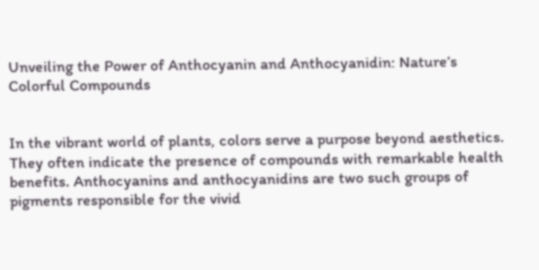Unveiling the Power of Anthocyanin and Anthocyanidin: Nature’s Colorful Compounds


In the vibrant world of plants, colors serve a purpose beyond aesthetics. They often indicate the presence of compounds with remarkable health benefits. Anthocyanins and anthocyanidins are two such groups of pigments responsible for the vivid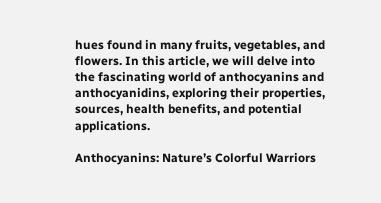hues found in many fruits, vegetables, and flowers. In this article, we will delve into the fascinating world of anthocyanins and anthocyanidins, exploring their properties, sources, health benefits, and potential applications.

Anthocyanins: Nature’s Colorful Warriors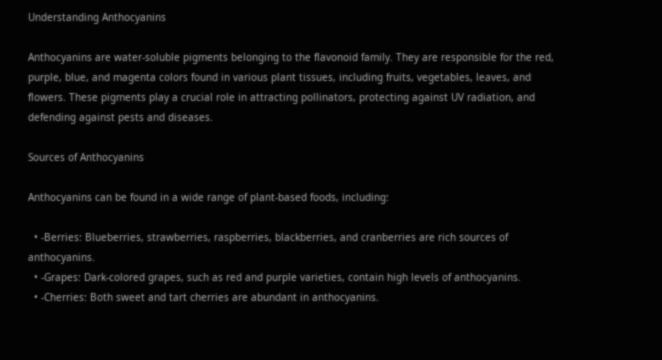Understanding Anthocyanins

Anthocyanins are water-soluble pigments belonging to the flavonoid family. They are responsible for the red, purple, blue, and magenta colors found in various plant tissues, including fruits, vegetables, leaves, and flowers. These pigments play a crucial role in attracting pollinators, protecting against UV radiation, and defending against pests and diseases.

Sources of Anthocyanins

Anthocyanins can be found in a wide range of plant-based foods, including:

  • -Berries: Blueberries, strawberries, raspberries, blackberries, and cranberries are rich sources of anthocyanins.
  • -Grapes: Dark-colored grapes, such as red and purple varieties, contain high levels of anthocyanins.
  • -Cherries: Both sweet and tart cherries are abundant in anthocyanins.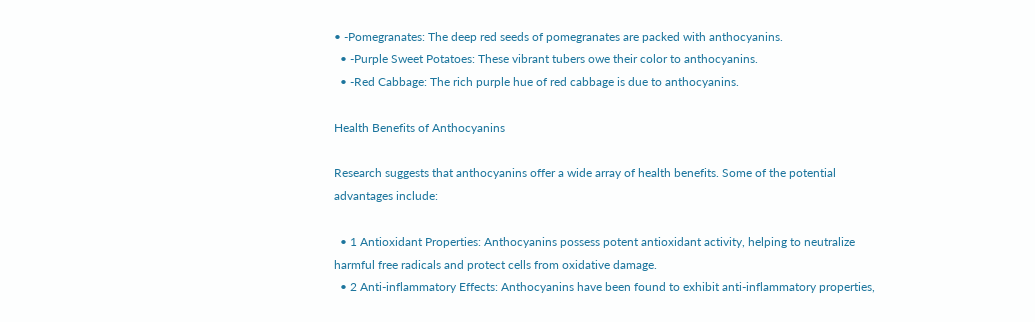• -Pomegranates: The deep red seeds of pomegranates are packed with anthocyanins.
  • -Purple Sweet Potatoes: These vibrant tubers owe their color to anthocyanins.
  • -Red Cabbage: The rich purple hue of red cabbage is due to anthocyanins.

Health Benefits of Anthocyanins

Research suggests that anthocyanins offer a wide array of health benefits. Some of the potential advantages include:

  • 1 Antioxidant Properties: Anthocyanins possess potent antioxidant activity, helping to neutralize harmful free radicals and protect cells from oxidative damage.
  • 2 Anti-inflammatory Effects: Anthocyanins have been found to exhibit anti-inflammatory properties,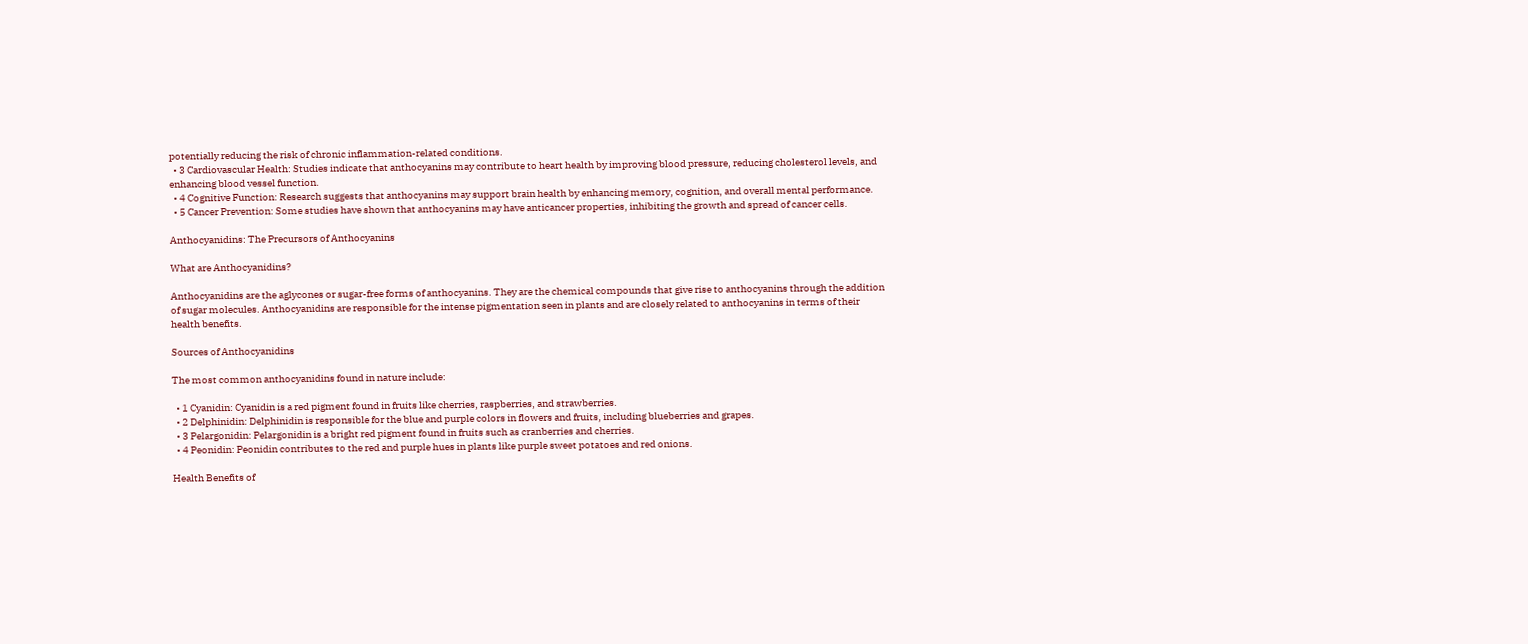potentially reducing the risk of chronic inflammation-related conditions.
  • 3 Cardiovascular Health: Studies indicate that anthocyanins may contribute to heart health by improving blood pressure, reducing cholesterol levels, and enhancing blood vessel function.
  • 4 Cognitive Function: Research suggests that anthocyanins may support brain health by enhancing memory, cognition, and overall mental performance.
  • 5 Cancer Prevention: Some studies have shown that anthocyanins may have anticancer properties, inhibiting the growth and spread of cancer cells.

Anthocyanidins: The Precursors of Anthocyanins

What are Anthocyanidins?

Anthocyanidins are the aglycones or sugar-free forms of anthocyanins. They are the chemical compounds that give rise to anthocyanins through the addition of sugar molecules. Anthocyanidins are responsible for the intense pigmentation seen in plants and are closely related to anthocyanins in terms of their health benefits.

Sources of Anthocyanidins

The most common anthocyanidins found in nature include:

  • 1 Cyanidin: Cyanidin is a red pigment found in fruits like cherries, raspberries, and strawberries.
  • 2 Delphinidin: Delphinidin is responsible for the blue and purple colors in flowers and fruits, including blueberries and grapes.
  • 3 Pelargonidin: Pelargonidin is a bright red pigment found in fruits such as cranberries and cherries.
  • 4 Peonidin: Peonidin contributes to the red and purple hues in plants like purple sweet potatoes and red onions.

Health Benefits of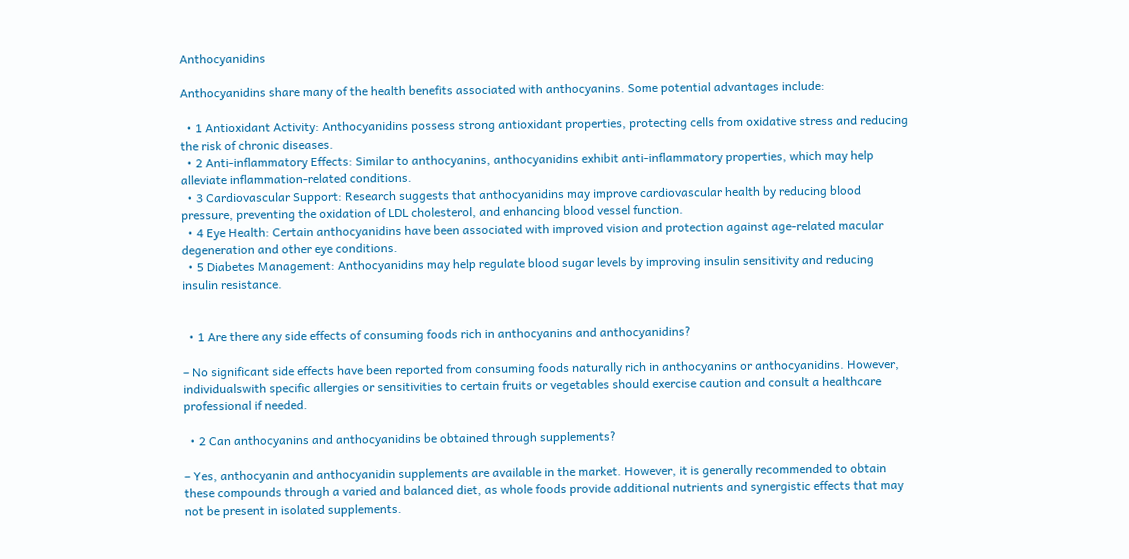Anthocyanidins

Anthocyanidins share many of the health benefits associated with anthocyanins. Some potential advantages include:

  • 1 Antioxidant Activity: Anthocyanidins possess strong antioxidant properties, protecting cells from oxidative stress and reducing the risk of chronic diseases.
  • 2 Anti-inflammatory Effects: Similar to anthocyanins, anthocyanidins exhibit anti-inflammatory properties, which may help alleviate inflammation-related conditions.
  • 3 Cardiovascular Support: Research suggests that anthocyanidins may improve cardiovascular health by reducing blood pressure, preventing the oxidation of LDL cholesterol, and enhancing blood vessel function.
  • 4 Eye Health: Certain anthocyanidins have been associated with improved vision and protection against age-related macular degeneration and other eye conditions.
  • 5 Diabetes Management: Anthocyanidins may help regulate blood sugar levels by improving insulin sensitivity and reducing insulin resistance.


  • 1 Are there any side effects of consuming foods rich in anthocyanins and anthocyanidins?

– No significant side effects have been reported from consuming foods naturally rich in anthocyanins or anthocyanidins. However, individualswith specific allergies or sensitivities to certain fruits or vegetables should exercise caution and consult a healthcare professional if needed.

  • 2 Can anthocyanins and anthocyanidins be obtained through supplements?

– Yes, anthocyanin and anthocyanidin supplements are available in the market. However, it is generally recommended to obtain these compounds through a varied and balanced diet, as whole foods provide additional nutrients and synergistic effects that may not be present in isolated supplements.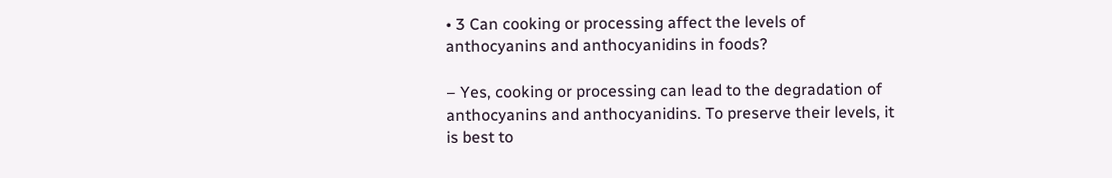• 3 Can cooking or processing affect the levels of anthocyanins and anthocyanidins in foods?

– Yes, cooking or processing can lead to the degradation of anthocyanins and anthocyanidins. To preserve their levels, it is best to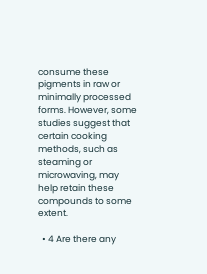consume these pigments in raw or minimally processed forms. However, some studies suggest that certain cooking methods, such as steaming or microwaving, may help retain these compounds to some extent.

  • 4 Are there any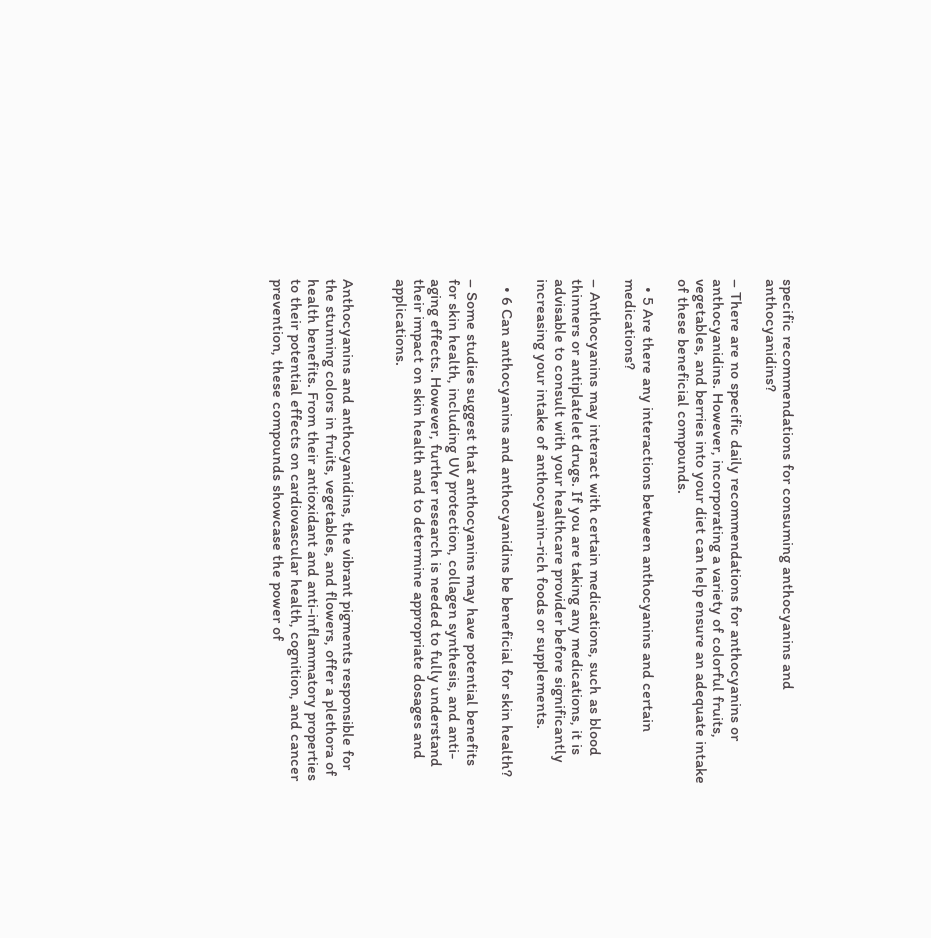specific recommendations for consuming anthocyanins and anthocyanidins?

– There are no specific daily recommendations for anthocyanins or anthocyanidins. However, incorporating a variety of colorful fruits, vegetables, and berries into your diet can help ensure an adequate intake of these beneficial compounds.

  • 5 Are there any interactions between anthocyanins and certain medications?

– Anthocyanins may interact with certain medications, such as blood thinners or antiplatelet drugs. If you are taking any medications, it is advisable to consult with your healthcare provider before significantly increasing your intake of anthocyanin-rich foods or supplements.

  • 6 Can anthocyanins and anthocyanidins be beneficial for skin health?

– Some studies suggest that anthocyanins may have potential benefits for skin health, including UV protection, collagen synthesis, and anti-aging effects. However, further research is needed to fully understand their impact on skin health and to determine appropriate dosages and applications.


Anthocyanins and anthocyanidins, the vibrant pigments responsible for the stunning colors in fruits, vegetables, and flowers, offer a plethora of health benefits. From their antioxidant and anti-inflammatory properties to their potential effects on cardiovascular health, cognition, and cancer prevention, these compounds showcase the power of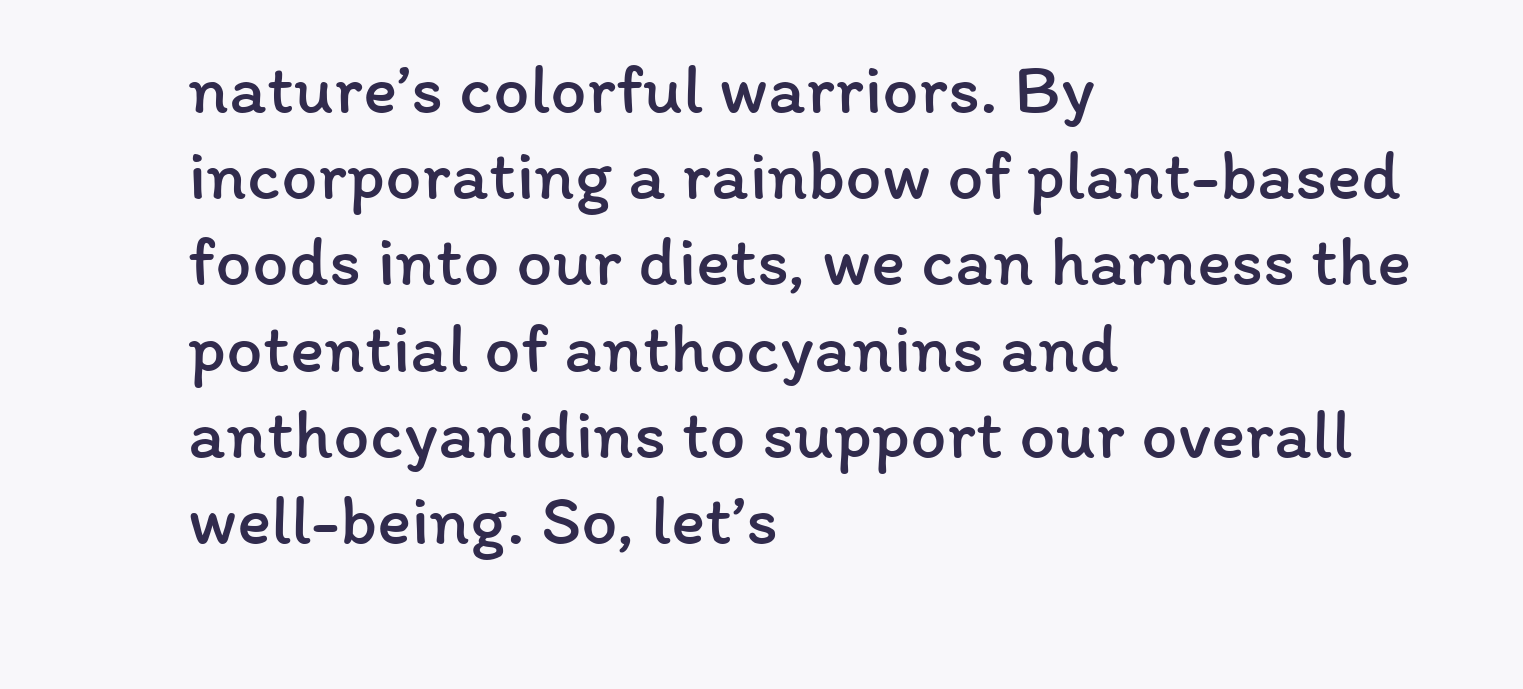nature’s colorful warriors. By incorporating a rainbow of plant-based foods into our diets, we can harness the potential of anthocyanins and anthocyanidins to support our overall well-being. So, let’s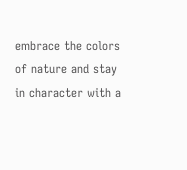embrace the colors of nature and stay in character with a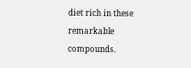diet rich in these remarkable compounds.